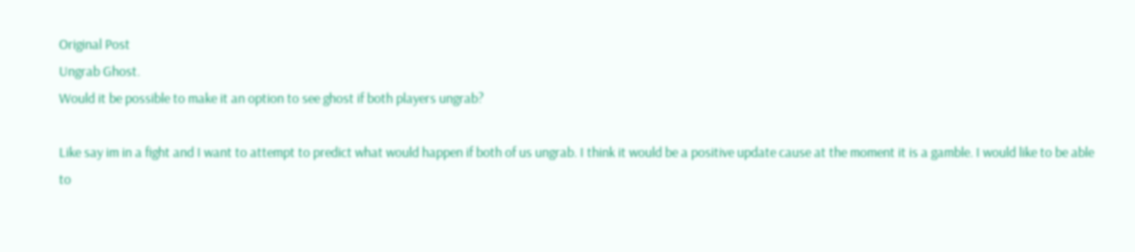Original Post
Ungrab Ghost.
Would it be possible to make it an option to see ghost if both players ungrab?

Like say im in a fight and I want to attempt to predict what would happen if both of us ungrab. I think it would be a positive update cause at the moment it is a gamble. I would like to be able to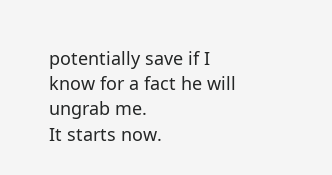potentially save if I know for a fact he will ungrab me.
It starts now.